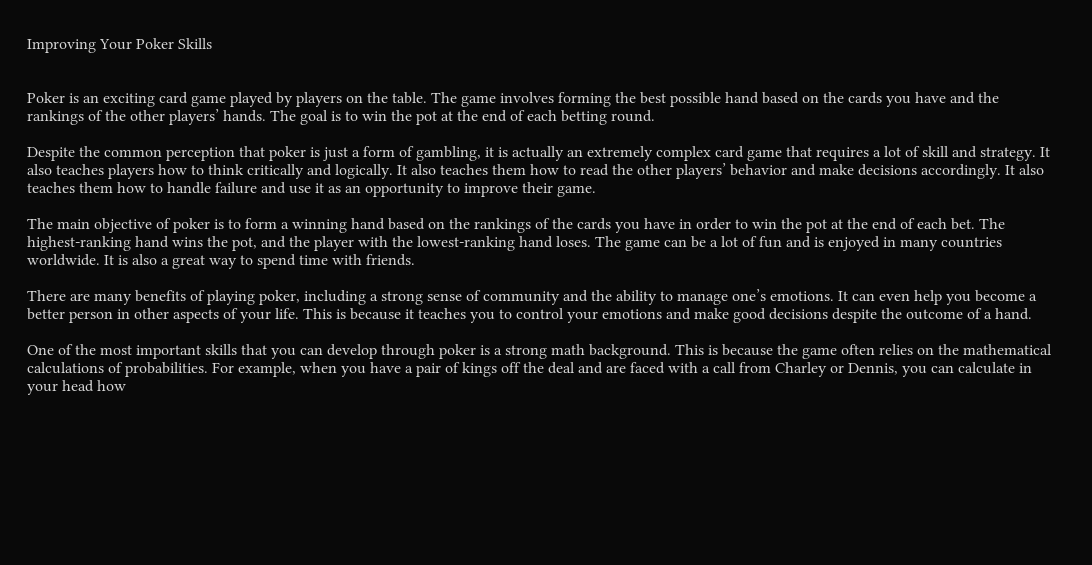Improving Your Poker Skills


Poker is an exciting card game played by players on the table. The game involves forming the best possible hand based on the cards you have and the rankings of the other players’ hands. The goal is to win the pot at the end of each betting round.

Despite the common perception that poker is just a form of gambling, it is actually an extremely complex card game that requires a lot of skill and strategy. It also teaches players how to think critically and logically. It also teaches them how to read the other players’ behavior and make decisions accordingly. It also teaches them how to handle failure and use it as an opportunity to improve their game.

The main objective of poker is to form a winning hand based on the rankings of the cards you have in order to win the pot at the end of each bet. The highest-ranking hand wins the pot, and the player with the lowest-ranking hand loses. The game can be a lot of fun and is enjoyed in many countries worldwide. It is also a great way to spend time with friends.

There are many benefits of playing poker, including a strong sense of community and the ability to manage one’s emotions. It can even help you become a better person in other aspects of your life. This is because it teaches you to control your emotions and make good decisions despite the outcome of a hand.

One of the most important skills that you can develop through poker is a strong math background. This is because the game often relies on the mathematical calculations of probabilities. For example, when you have a pair of kings off the deal and are faced with a call from Charley or Dennis, you can calculate in your head how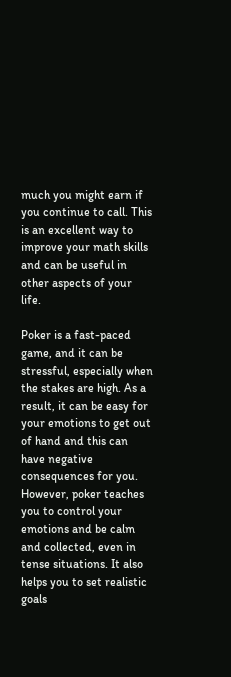much you might earn if you continue to call. This is an excellent way to improve your math skills and can be useful in other aspects of your life.

Poker is a fast-paced game, and it can be stressful, especially when the stakes are high. As a result, it can be easy for your emotions to get out of hand and this can have negative consequences for you. However, poker teaches you to control your emotions and be calm and collected, even in tense situations. It also helps you to set realistic goals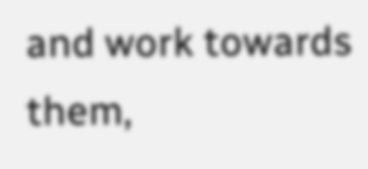and work towards them,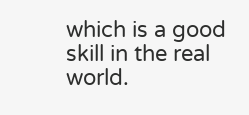which is a good skill in the real world.